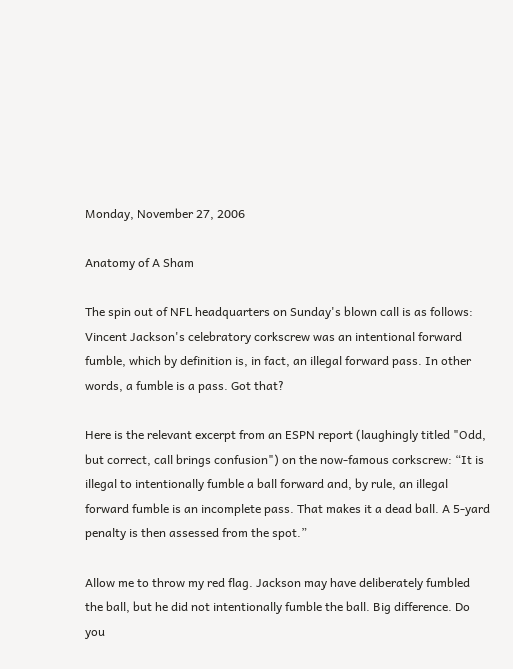Monday, November 27, 2006

Anatomy of A Sham

The spin out of NFL headquarters on Sunday's blown call is as follows: Vincent Jackson's celebratory corkscrew was an intentional forward fumble, which by definition is, in fact, an illegal forward pass. In other words, a fumble is a pass. Got that?

Here is the relevant excerpt from an ESPN report (laughingly titled "Odd, but correct, call brings confusion") on the now-famous corkscrew: “It is illegal to intentionally fumble a ball forward and, by rule, an illegal forward fumble is an incomplete pass. That makes it a dead ball. A 5-yard penalty is then assessed from the spot.”

Allow me to throw my red flag. Jackson may have deliberately fumbled the ball, but he did not intentionally fumble the ball. Big difference. Do you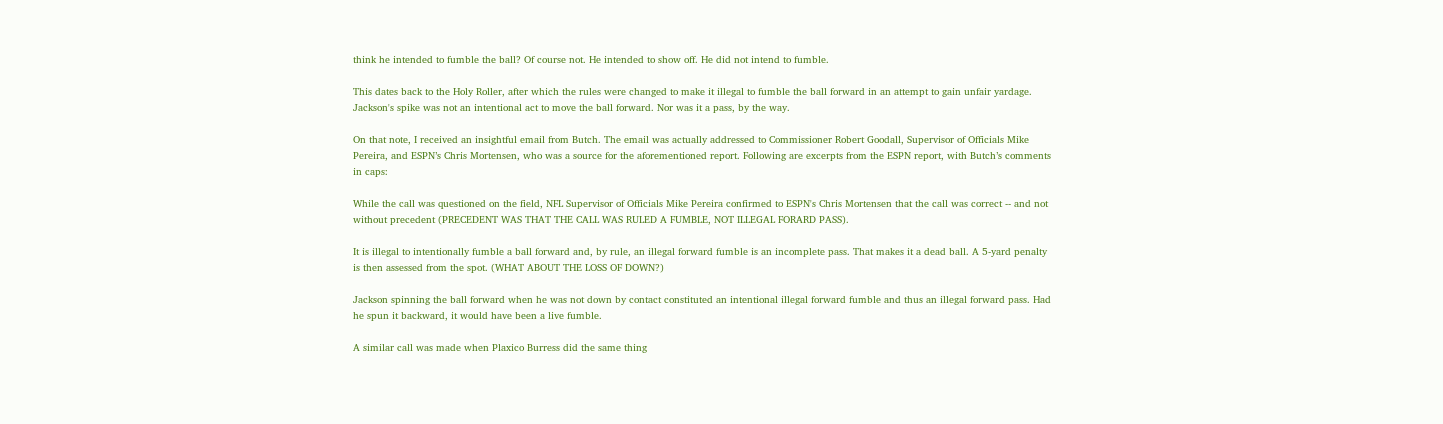think he intended to fumble the ball? Of course not. He intended to show off. He did not intend to fumble.

This dates back to the Holy Roller, after which the rules were changed to make it illegal to fumble the ball forward in an attempt to gain unfair yardage. Jackson's spike was not an intentional act to move the ball forward. Nor was it a pass, by the way.

On that note, I received an insightful email from Butch. The email was actually addressed to Commissioner Robert Goodall, Supervisor of Officials Mike Pereira, and ESPN’s Chris Mortensen, who was a source for the aforementioned report. Following are excerpts from the ESPN report, with Butch’s comments in caps:

While the call was questioned on the field, NFL Supervisor of Officials Mike Pereira confirmed to ESPN's Chris Mortensen that the call was correct -- and not without precedent (PRECEDENT WAS THAT THE CALL WAS RULED A FUMBLE, NOT ILLEGAL FORARD PASS).

It is illegal to intentionally fumble a ball forward and, by rule, an illegal forward fumble is an incomplete pass. That makes it a dead ball. A 5-yard penalty is then assessed from the spot. (WHAT ABOUT THE LOSS OF DOWN?)

Jackson spinning the ball forward when he was not down by contact constituted an intentional illegal forward fumble and thus an illegal forward pass. Had he spun it backward, it would have been a live fumble.

A similar call was made when Plaxico Burress did the same thing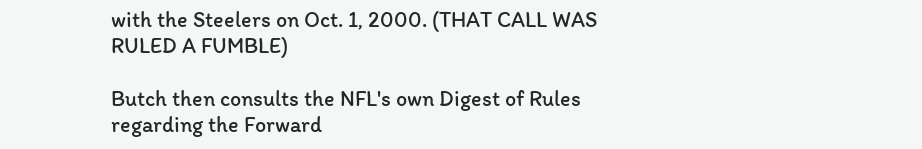with the Steelers on Oct. 1, 2000. (THAT CALL WAS RULED A FUMBLE)

Butch then consults the NFL's own Digest of Rules regarding the Forward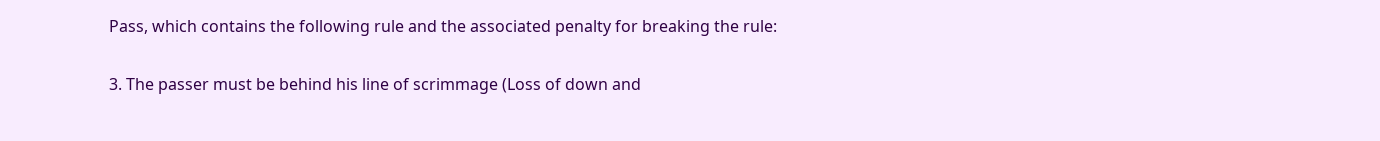Pass, which contains the following rule and the associated penalty for breaking the rule:

3. The passer must be behind his line of scrimmage (Loss of down and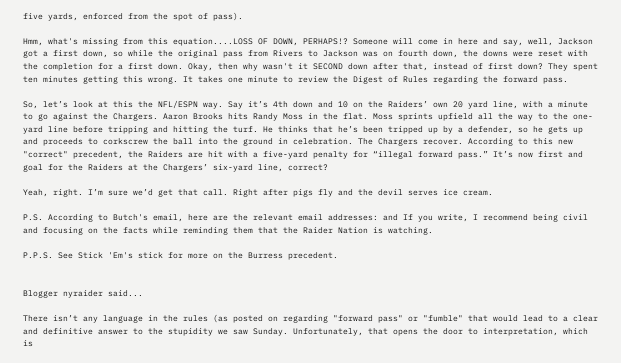five yards, enforced from the spot of pass).

Hmm, what's missing from this equation....LOSS OF DOWN, PERHAPS!? Someone will come in here and say, well, Jackson got a first down, so while the original pass from Rivers to Jackson was on fourth down, the downs were reset with the completion for a first down. Okay, then why wasn't it SECOND down after that, instead of first down? They spent ten minutes getting this wrong. It takes one minute to review the Digest of Rules regarding the forward pass.

So, let’s look at this the NFL/ESPN way. Say it’s 4th down and 10 on the Raiders’ own 20 yard line, with a minute to go against the Chargers. Aaron Brooks hits Randy Moss in the flat. Moss sprints upfield all the way to the one-yard line before tripping and hitting the turf. He thinks that he’s been tripped up by a defender, so he gets up and proceeds to corkscrew the ball into the ground in celebration. The Chargers recover. According to this new "correct" precedent, the Raiders are hit with a five-yard penalty for “illegal forward pass.” It’s now first and goal for the Raiders at the Chargers’ six-yard line, correct?

Yeah, right. I’m sure we’d get that call. Right after pigs fly and the devil serves ice cream.

P.S. According to Butch's email, here are the relevant email addresses: and If you write, I recommend being civil and focusing on the facts while reminding them that the Raider Nation is watching.

P.P.S. See Stick 'Em's stick for more on the Burress precedent.


Blogger nyraider said...

There isn’t any language in the rules (as posted on regarding "forward pass" or "fumble" that would lead to a clear and definitive answer to the stupidity we saw Sunday. Unfortunately, that opens the door to interpretation, which is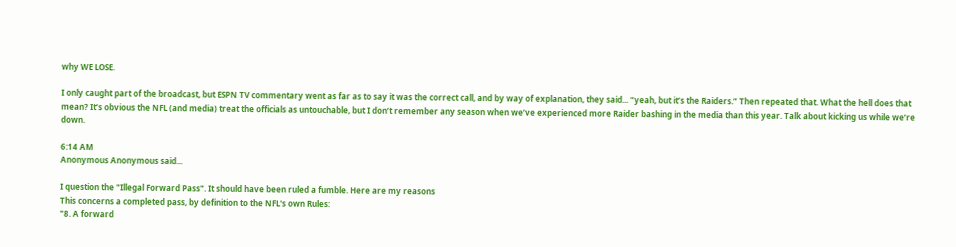why WE LOSE.

I only caught part of the broadcast, but ESPN TV commentary went as far as to say it was the correct call, and by way of explanation, they said... “yeah, but it’s the Raiders.” Then repeated that. What the hell does that mean? It’s obvious the NFL (and media) treat the officials as untouchable, but I don’t remember any season when we’ve experienced more Raider bashing in the media than this year. Talk about kicking us while we’re down.

6:14 AM
Anonymous Anonymous said...

I question the "Illegal Forward Pass". It should have been ruled a fumble. Here are my reasons
This concerns a completed pass, by definition to the NFL's own Rules:
"8. A forward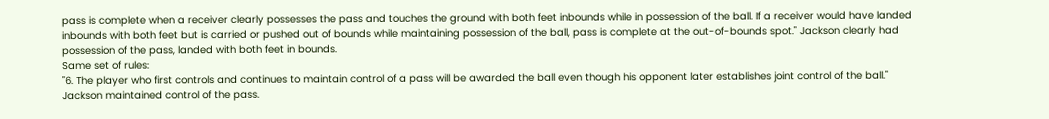pass is complete when a receiver clearly possesses the pass and touches the ground with both feet inbounds while in possession of the ball. If a receiver would have landed inbounds with both feet but is carried or pushed out of bounds while maintaining possession of the ball, pass is complete at the out-of-bounds spot." Jackson clearly had possession of the pass, landed with both feet in bounds.
Same set of rules:
"6. The player who first controls and continues to maintain control of a pass will be awarded the ball even though his opponent later establishes joint control of the ball." Jackson maintained control of the pass.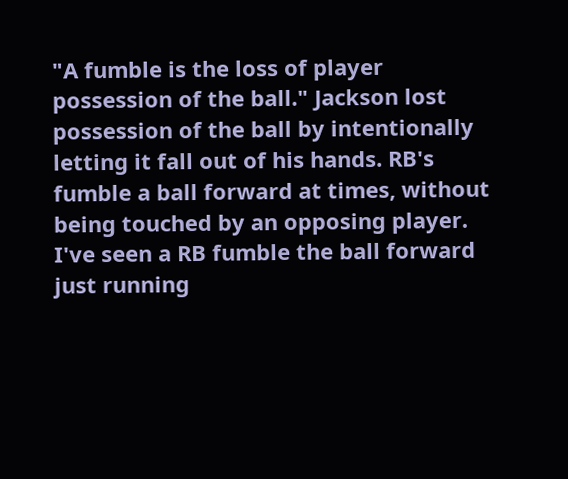"A fumble is the loss of player possession of the ball." Jackson lost possession of the ball by intentionally letting it fall out of his hands. RB's fumble a ball forward at times, without being touched by an opposing player. I've seen a RB fumble the ball forward just running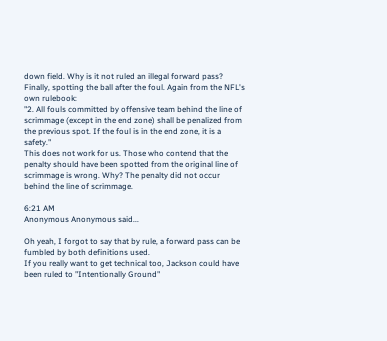down field. Why is it not ruled an illegal forward pass?
Finally, spotting the ball after the foul. Again from the NFL's own rulebook:
"2. All fouls committed by offensive team behind the line of scrimmage (except in the end zone) shall be penalized from the previous spot. If the foul is in the end zone, it is a safety."
This does not work for us. Those who contend that the penalty should have been spotted from the original line of scrimmage is wrong. Why? The penalty did not occur behind the line of scrimmage.

6:21 AM
Anonymous Anonymous said...

Oh yeah, I forgot to say that by rule, a forward pass can be fumbled by both definitions used.
If you really want to get technical too, Jackson could have been ruled to "Intentionally Ground"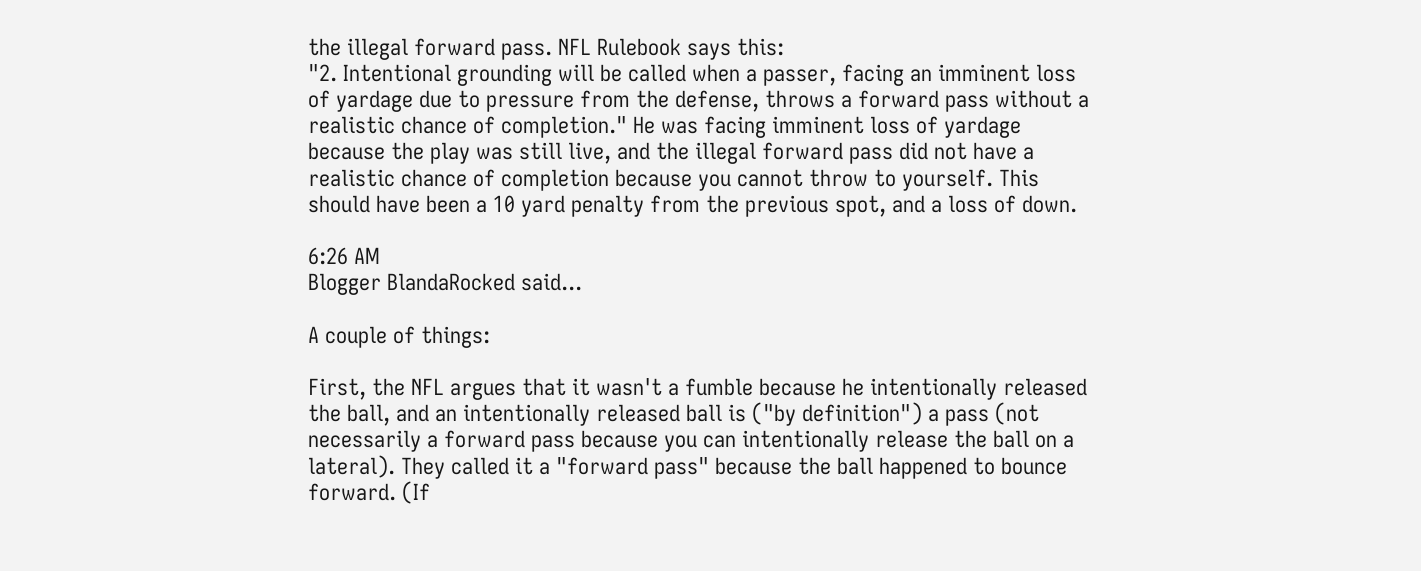the illegal forward pass. NFL Rulebook says this:
"2. Intentional grounding will be called when a passer, facing an imminent loss of yardage due to pressure from the defense, throws a forward pass without a realistic chance of completion." He was facing imminent loss of yardage because the play was still live, and the illegal forward pass did not have a realistic chance of completion because you cannot throw to yourself. This should have been a 10 yard penalty from the previous spot, and a loss of down.

6:26 AM
Blogger BlandaRocked said...

A couple of things:

First, the NFL argues that it wasn't a fumble because he intentionally released the ball, and an intentionally released ball is ("by definition") a pass (not necessarily a forward pass because you can intentionally release the ball on a lateral). They called it a "forward pass" because the ball happened to bounce forward. (If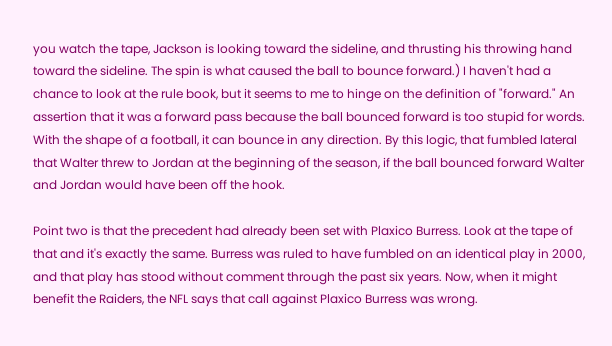you watch the tape, Jackson is looking toward the sideline, and thrusting his throwing hand toward the sideline. The spin is what caused the ball to bounce forward.) I haven't had a chance to look at the rule book, but it seems to me to hinge on the definition of "forward." An assertion that it was a forward pass because the ball bounced forward is too stupid for words. With the shape of a football, it can bounce in any direction. By this logic, that fumbled lateral that Walter threw to Jordan at the beginning of the season, if the ball bounced forward Walter and Jordan would have been off the hook.

Point two is that the precedent had already been set with Plaxico Burress. Look at the tape of that and it's exactly the same. Burress was ruled to have fumbled on an identical play in 2000, and that play has stood without comment through the past six years. Now, when it might benefit the Raiders, the NFL says that call against Plaxico Burress was wrong.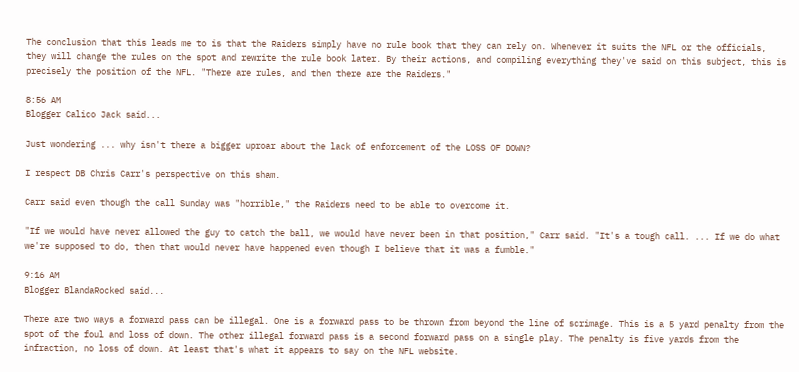The conclusion that this leads me to is that the Raiders simply have no rule book that they can rely on. Whenever it suits the NFL or the officials, they will change the rules on the spot and rewrite the rule book later. By their actions, and compiling everything they've said on this subject, this is precisely the position of the NFL. "There are rules, and then there are the Raiders."

8:56 AM
Blogger Calico Jack said...

Just wondering ... why isn't there a bigger uproar about the lack of enforcement of the LOSS OF DOWN?

I respect DB Chris Carr's perspective on this sham.

Carr said even though the call Sunday was "horrible," the Raiders need to be able to overcome it.

"If we would have never allowed the guy to catch the ball, we would have never been in that position," Carr said. "It's a tough call. ... If we do what we're supposed to do, then that would never have happened even though I believe that it was a fumble."

9:16 AM
Blogger BlandaRocked said...

There are two ways a forward pass can be illegal. One is a forward pass to be thrown from beyond the line of scrimage. This is a 5 yard penalty from the spot of the foul and loss of down. The other illegal forward pass is a second forward pass on a single play. The penalty is five yards from the infraction, no loss of down. At least that's what it appears to say on the NFL website.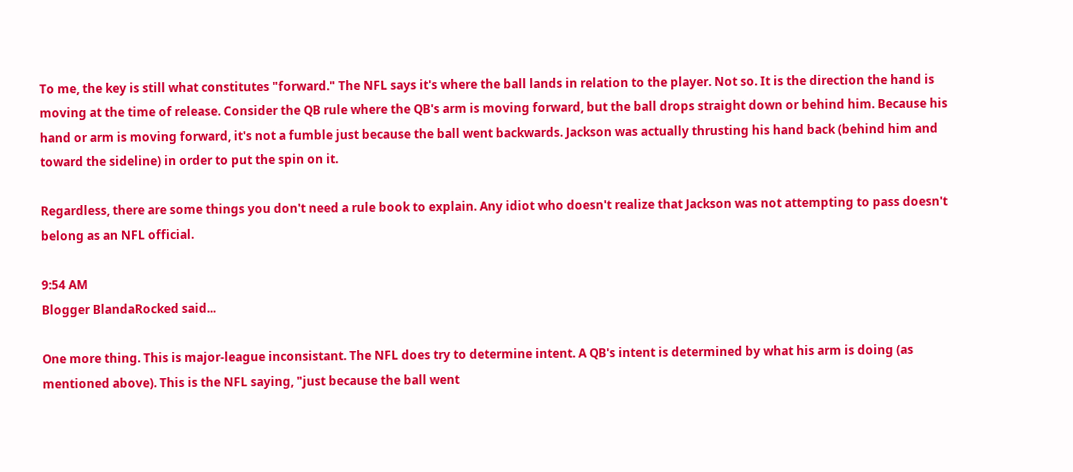To me, the key is still what constitutes "forward." The NFL says it's where the ball lands in relation to the player. Not so. It is the direction the hand is moving at the time of release. Consider the QB rule where the QB's arm is moving forward, but the ball drops straight down or behind him. Because his hand or arm is moving forward, it's not a fumble just because the ball went backwards. Jackson was actually thrusting his hand back (behind him and toward the sideline) in order to put the spin on it.

Regardless, there are some things you don't need a rule book to explain. Any idiot who doesn't realize that Jackson was not attempting to pass doesn't belong as an NFL official.

9:54 AM
Blogger BlandaRocked said...

One more thing. This is major-league inconsistant. The NFL does try to determine intent. A QB's intent is determined by what his arm is doing (as mentioned above). This is the NFL saying, "just because the ball went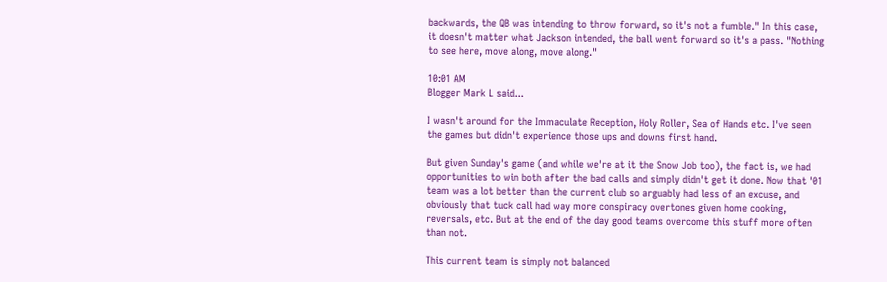backwards, the QB was intending to throw forward, so it's not a fumble." In this case, it doesn't matter what Jackson intended, the ball went forward so it's a pass. "Nothing to see here, move along, move along."

10:01 AM
Blogger Mark L said...

I wasn't around for the Immaculate Reception, Holy Roller, Sea of Hands etc. I've seen the games but didn't experience those ups and downs first hand.

But given Sunday's game (and while we're at it the Snow Job too), the fact is, we had opportunities to win both after the bad calls and simply didn't get it done. Now that '01 team was a lot better than the current club so arguably had less of an excuse, and obviously that tuck call had way more conspiracy overtones given home cooking, reversals, etc. But at the end of the day good teams overcome this stuff more often than not.

This current team is simply not balanced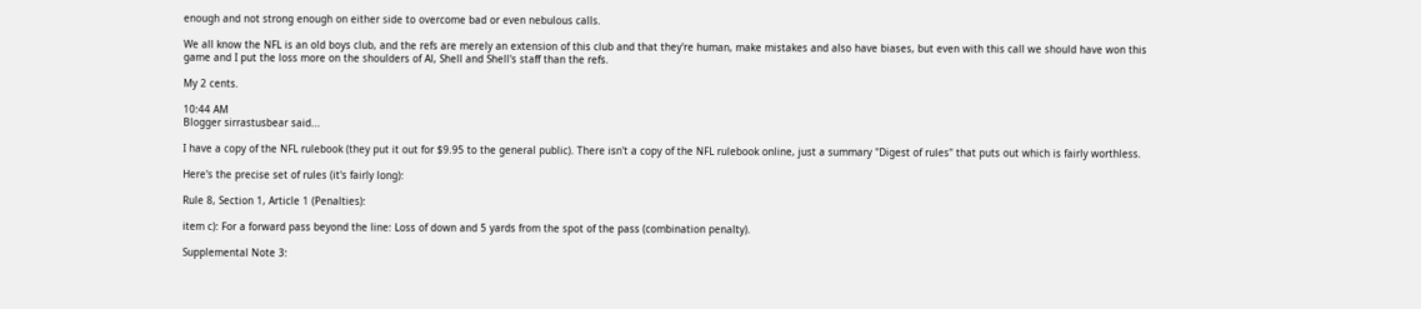enough and not strong enough on either side to overcome bad or even nebulous calls.

We all know the NFL is an old boys club, and the refs are merely an extension of this club and that they're human, make mistakes and also have biases, but even with this call we should have won this game and I put the loss more on the shoulders of Al, Shell and Shell's staff than the refs.

My 2 cents.

10:44 AM
Blogger sirrastusbear said...

I have a copy of the NFL rulebook (they put it out for $9.95 to the general public). There isn't a copy of the NFL rulebook online, just a summary "Digest of rules" that puts out which is fairly worthless.

Here's the precise set of rules (it's fairly long):

Rule 8, Section 1, Article 1 (Penalties):

item c): For a forward pass beyond the line: Loss of down and 5 yards from the spot of the pass (combination penalty).

Supplemental Note 3: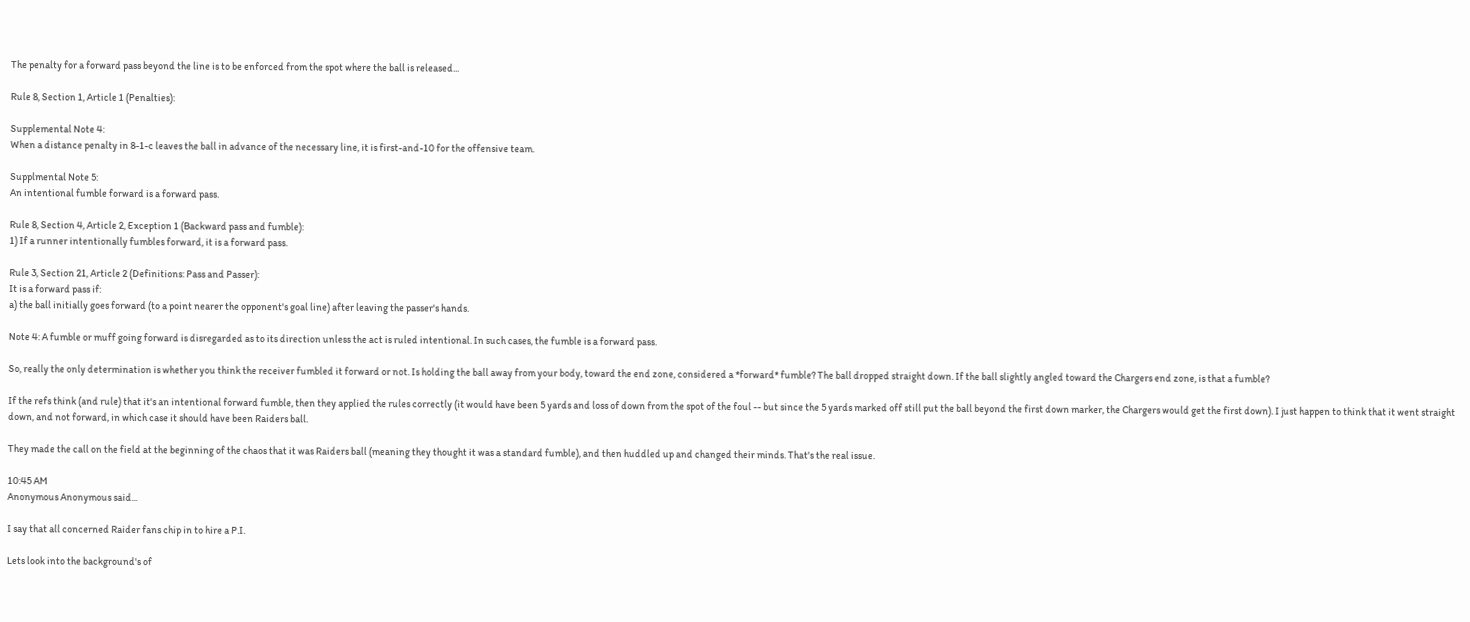The penalty for a forward pass beyond the line is to be enforced from the spot where the ball is released...

Rule 8, Section 1, Article 1 (Penalties):

Supplemental Note 4:
When a distance penalty in 8-1-c leaves the ball in advance of the necessary line, it is first-and-10 for the offensive team.

Supplmental Note 5:
An intentional fumble forward is a forward pass.

Rule 8, Section 4, Article 2, Exception 1 (Backward pass and fumble):
1) If a runner intentionally fumbles forward, it is a forward pass.

Rule 3, Section 21, Article 2 (Definitions: Pass and Passer):
It is a forward pass if:
a) the ball initially goes forward (to a point nearer the opponent's goal line) after leaving the passer's hands.

Note 4: A fumble or muff going forward is disregarded as to its direction unless the act is ruled intentional. In such cases, the fumble is a forward pass.

So, really the only determination is whether you think the receiver fumbled it forward or not. Is holding the ball away from your body, toward the end zone, considered a *forward* fumble? The ball dropped straight down. If the ball slightly angled toward the Chargers end zone, is that a fumble?

If the refs think (and rule) that it's an intentional forward fumble, then they applied the rules correctly (it would have been 5 yards and loss of down from the spot of the foul -- but since the 5 yards marked off still put the ball beyond the first down marker, the Chargers would get the first down). I just happen to think that it went straight down, and not forward, in which case it should have been Raiders ball.

They made the call on the field at the beginning of the chaos that it was Raiders ball (meaning they thought it was a standard fumble), and then huddled up and changed their minds. That's the real issue.

10:45 AM
Anonymous Anonymous said...

I say that all concerned Raider fans chip in to hire a P.I.

Lets look into the background's of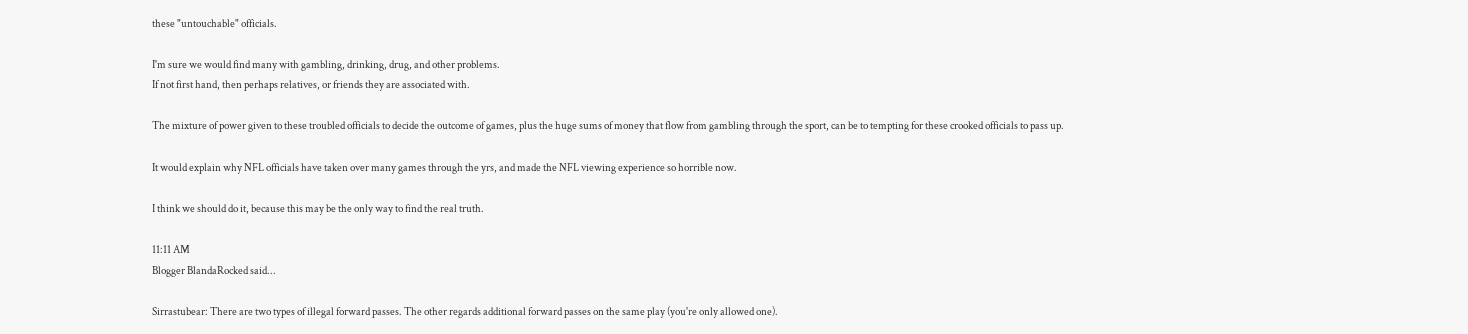these "untouchable" officials.

I'm sure we would find many with gambling, drinking, drug, and other problems.
If not first hand, then perhaps relatives, or friends they are associated with.

The mixture of power given to these troubled officials to decide the outcome of games, plus the huge sums of money that flow from gambling through the sport, can be to tempting for these crooked officials to pass up.

It would explain why NFL officials have taken over many games through the yrs, and made the NFL viewing experience so horrible now.

I think we should do it, because this may be the only way to find the real truth.

11:11 AM
Blogger BlandaRocked said...

Sirrastubear: There are two types of illegal forward passes. The other regards additional forward passes on the same play (you're only allowed one).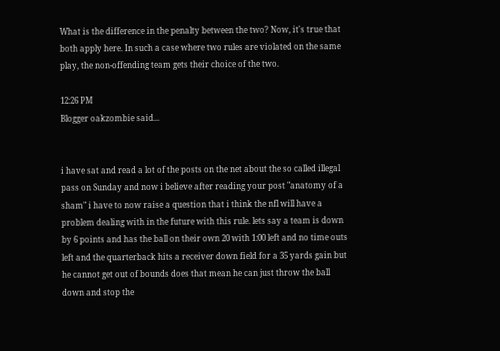What is the difference in the penalty between the two? Now, it's true that both apply here. In such a case where two rules are violated on the same play, the non-offending team gets their choice of the two.

12:26 PM
Blogger oakzombie said...


i have sat and read a lot of the posts on the net about the so called illegal pass on Sunday and now i believe after reading your post "anatomy of a sham" i have to now raise a question that i think the nfl will have a problem dealing with in the future with this rule. lets say a team is down by 6 points and has the ball on their own 20 with 1:00 left and no time outs left and the quarterback hits a receiver down field for a 35 yards gain but he cannot get out of bounds does that mean he can just throw the ball down and stop the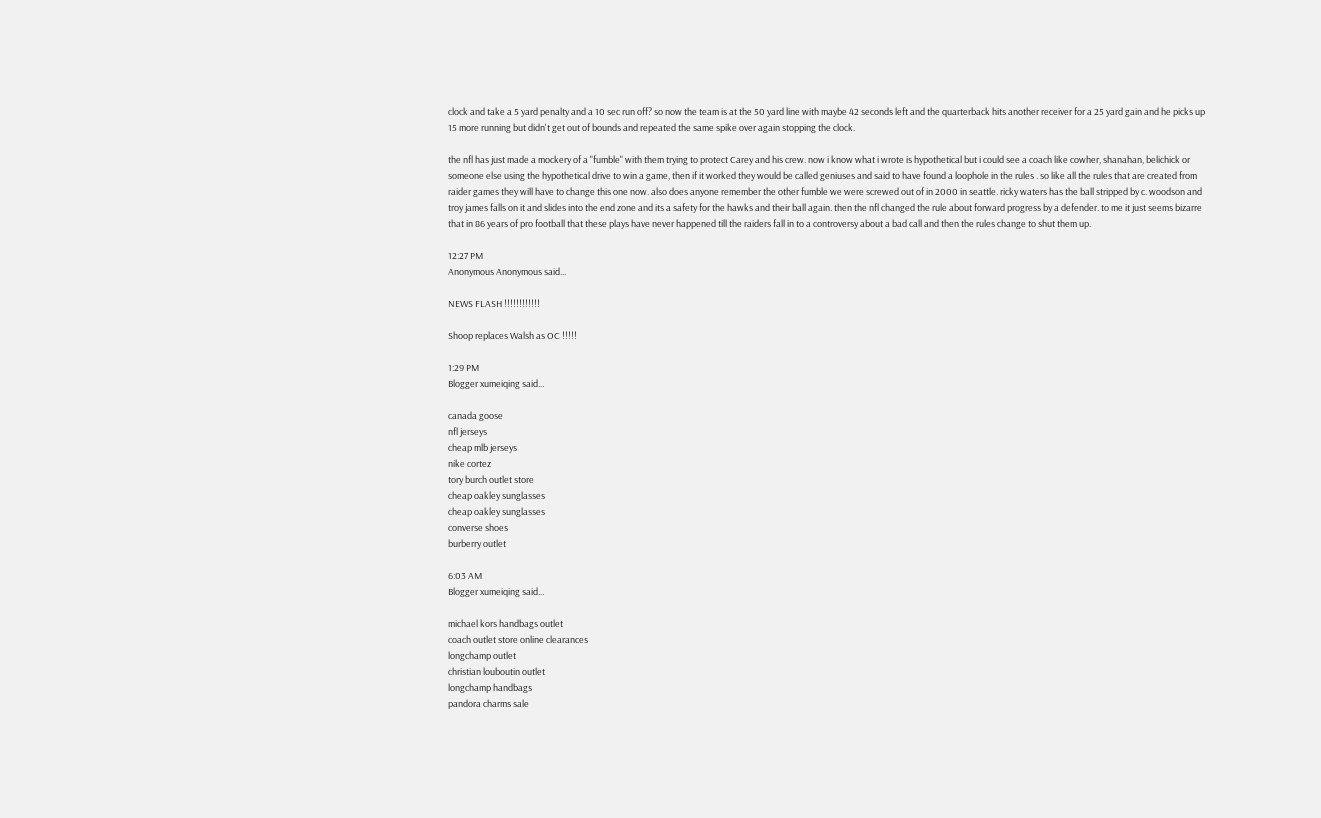clock and take a 5 yard penalty and a 10 sec run off? so now the team is at the 50 yard line with maybe 42 seconds left and the quarterback hits another receiver for a 25 yard gain and he picks up 15 more running but didn't get out of bounds and repeated the same spike over again stopping the clock.

the nfl has just made a mockery of a "fumble" with them trying to protect Carey and his crew. now i know what i wrote is hypothetical but i could see a coach like cowher, shanahan, belichick or someone else using the hypothetical drive to win a game, then if it worked they would be called geniuses and said to have found a loophole in the rules . so like all the rules that are created from raider games they will have to change this one now. also does anyone remember the other fumble we were screwed out of in 2000 in seattle. ricky waters has the ball stripped by c. woodson and troy james falls on it and slides into the end zone and its a safety for the hawks and their ball again. then the nfl changed the rule about forward progress by a defender. to me it just seems bizarre that in 86 years of pro football that these plays have never happened till the raiders fall in to a controversy about a bad call and then the rules change to shut them up.

12:27 PM
Anonymous Anonymous said...

NEWS FLASH !!!!!!!!!!!!

Shoop replaces Walsh as OC !!!!!

1:29 PM
Blogger xumeiqing said...

canada goose
nfl jerseys
cheap mlb jerseys
nike cortez
tory burch outlet store
cheap oakley sunglasses
cheap oakley sunglasses
converse shoes
burberry outlet

6:03 AM
Blogger xumeiqing said...

michael kors handbags outlet
coach outlet store online clearances
longchamp outlet
christian louboutin outlet
longchamp handbags
pandora charms sale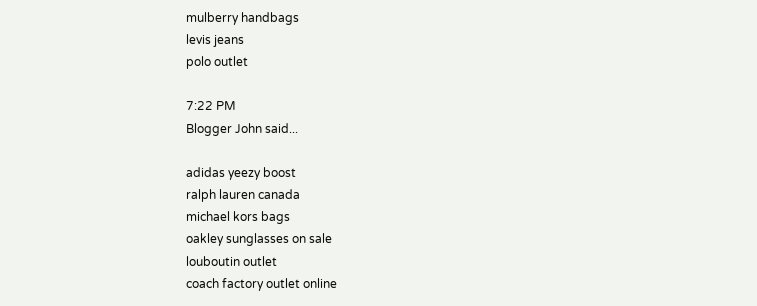mulberry handbags
levis jeans
polo outlet

7:22 PM
Blogger John said...

adidas yeezy boost
ralph lauren canada
michael kors bags
oakley sunglasses on sale
louboutin outlet
coach factory outlet online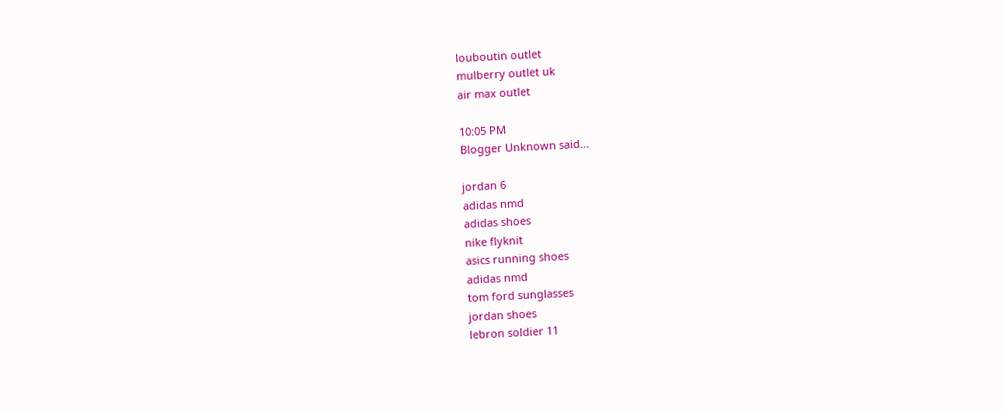louboutin outlet
mulberry outlet uk
air max outlet

10:05 PM
Blogger Unknown said...

jordan 6
adidas nmd
adidas shoes
nike flyknit
asics running shoes
adidas nmd
tom ford sunglasses
jordan shoes
lebron soldier 11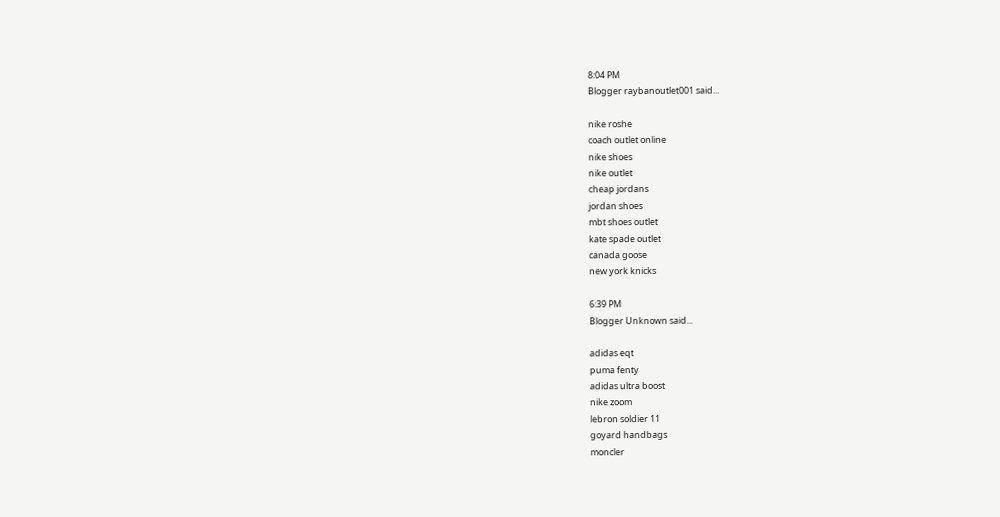8:04 PM
Blogger raybanoutlet001 said...

nike roshe
coach outlet online
nike shoes
nike outlet
cheap jordans
jordan shoes
mbt shoes outlet
kate spade outlet
canada goose
new york knicks

6:39 PM
Blogger Unknown said...

adidas eqt
puma fenty
adidas ultra boost
nike zoom
lebron soldier 11
goyard handbags
moncler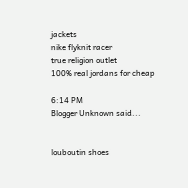jackets
nike flyknit racer
true religion outlet
100% real jordans for cheap

6:14 PM
Blogger Unknown said...


louboutin shoes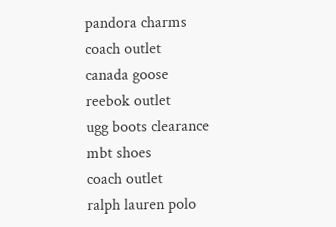pandora charms
coach outlet
canada goose
reebok outlet
ugg boots clearance
mbt shoes
coach outlet
ralph lauren polo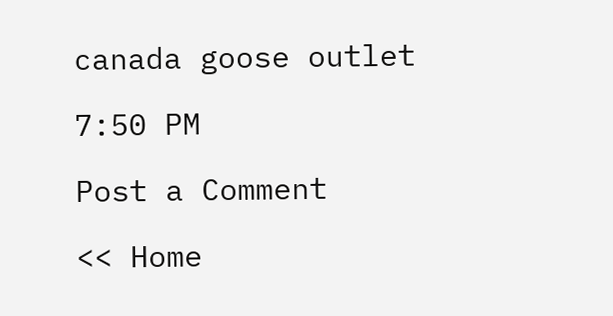canada goose outlet

7:50 PM

Post a Comment

<< Home